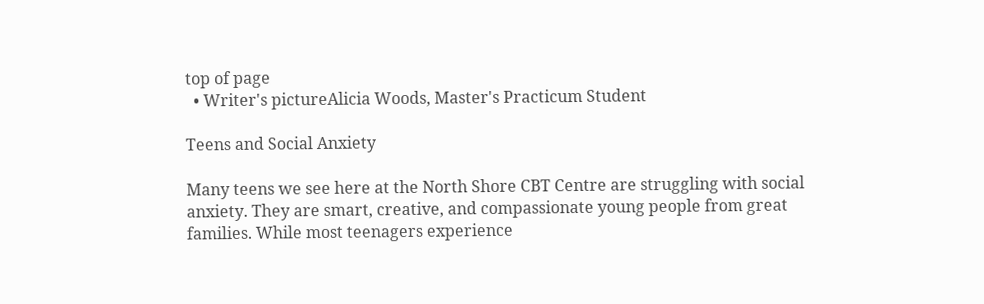top of page
  • Writer's pictureAlicia Woods, Master's Practicum Student

Teens and Social Anxiety

Many teens we see here at the North Shore CBT Centre are struggling with social anxiety. They are smart, creative, and compassionate young people from great families. While most teenagers experience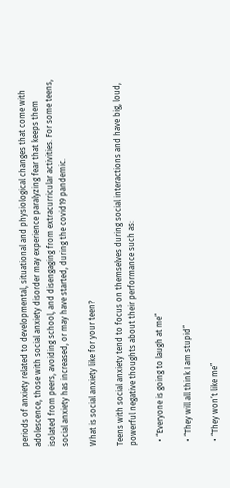periods of anxiety related to developmental, situational and physiological changes that come with adolescence, those with social anxiety disorder may experience paralyzing fear that keeps them isolated from peers, avoiding school, and disengaging from extracurricular activities. For some teens, social anxiety has increased, or may have started, during the covid19 pandemic.

What is social anxiety like for your teen?

Teens with social anxiety tend to focus on themselves during social interactions and have big, loud, powerful negative thoughts about their performance such as:

  • “Everyone is going to laugh at me”

  • “They will all think I am stupid”

  • “They won’t like me”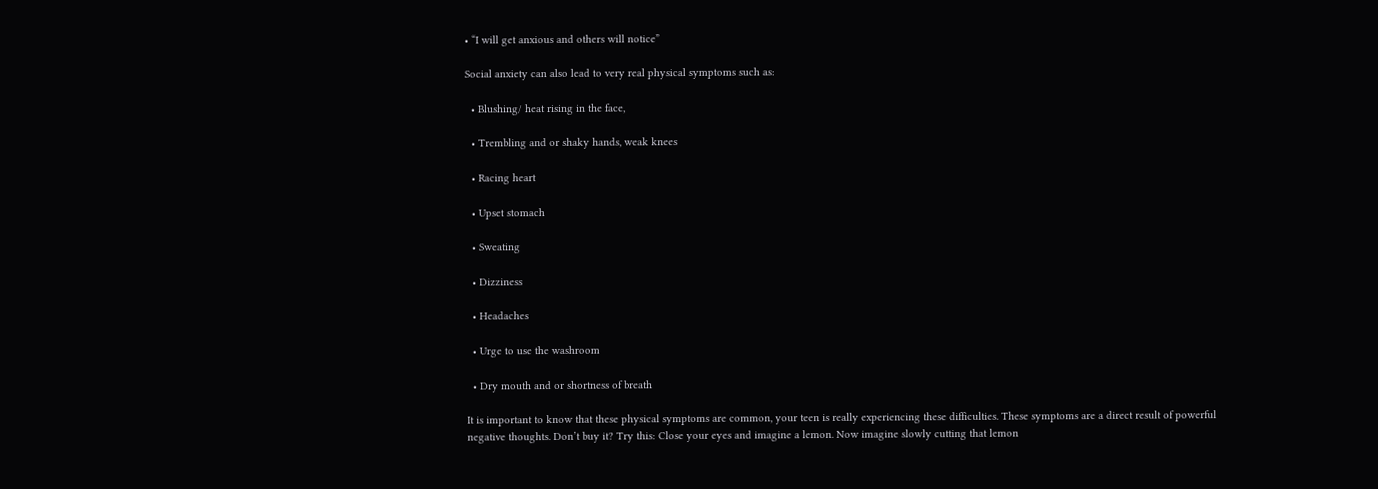• “I will get anxious and others will notice”

Social anxiety can also lead to very real physical symptoms such as:

  • Blushing/ heat rising in the face,

  • Trembling and or shaky hands, weak knees

  • Racing heart

  • Upset stomach

  • Sweating

  • Dizziness

  • Headaches

  • Urge to use the washroom

  • Dry mouth and or shortness of breath

It is important to know that these physical symptoms are common, your teen is really experiencing these difficulties. These symptoms are a direct result of powerful negative thoughts. Don’t buy it? Try this: Close your eyes and imagine a lemon. Now imagine slowly cutting that lemon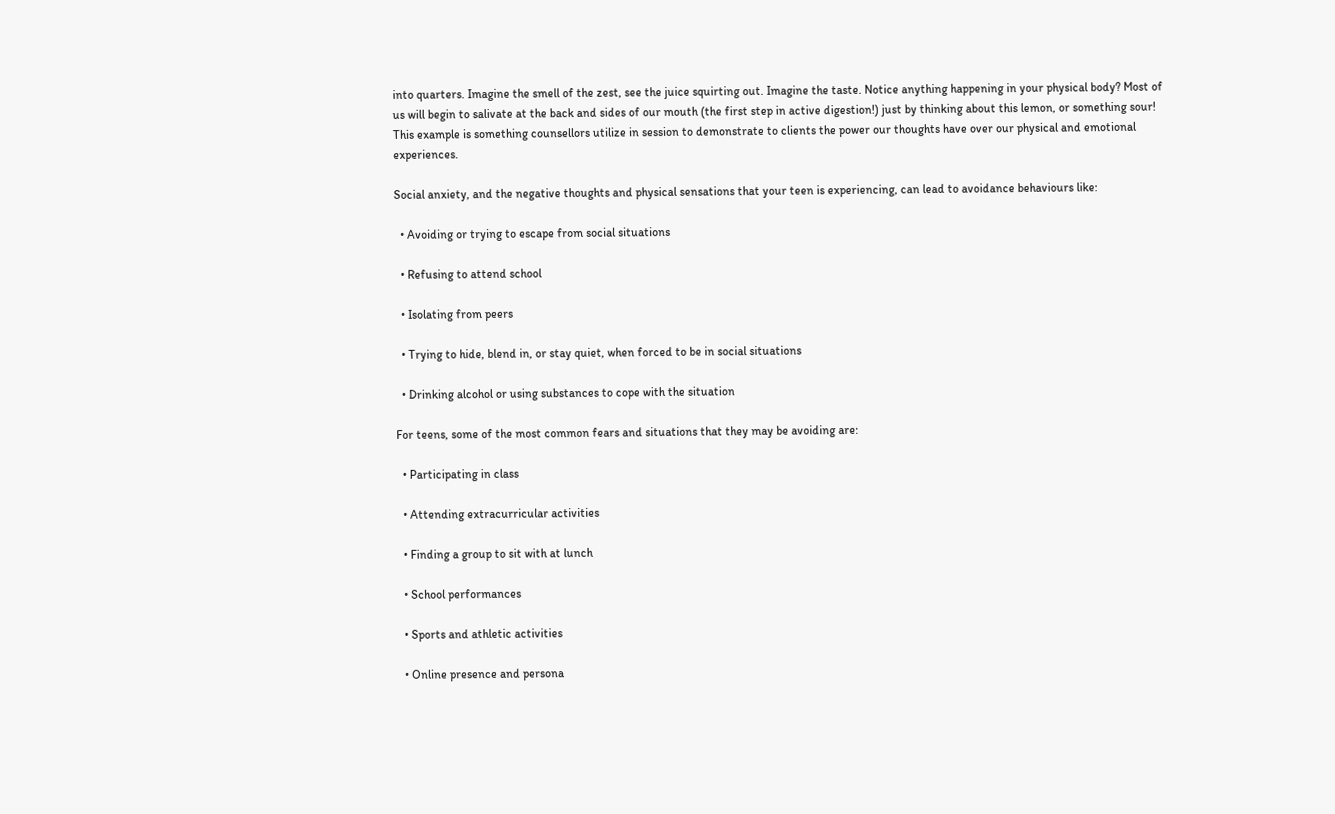into quarters. Imagine the smell of the zest, see the juice squirting out. Imagine the taste. Notice anything happening in your physical body? Most of us will begin to salivate at the back and sides of our mouth (the first step in active digestion!) just by thinking about this lemon, or something sour! This example is something counsellors utilize in session to demonstrate to clients the power our thoughts have over our physical and emotional experiences.

Social anxiety, and the negative thoughts and physical sensations that your teen is experiencing, can lead to avoidance behaviours like:

  • Avoiding or trying to escape from social situations

  • Refusing to attend school

  • Isolating from peers

  • Trying to hide, blend in, or stay quiet, when forced to be in social situations

  • Drinking alcohol or using substances to cope with the situation

For teens, some of the most common fears and situations that they may be avoiding are:

  • Participating in class

  • Attending extracurricular activities

  • Finding a group to sit with at lunch

  • School performances

  • Sports and athletic activities

  • Online presence and persona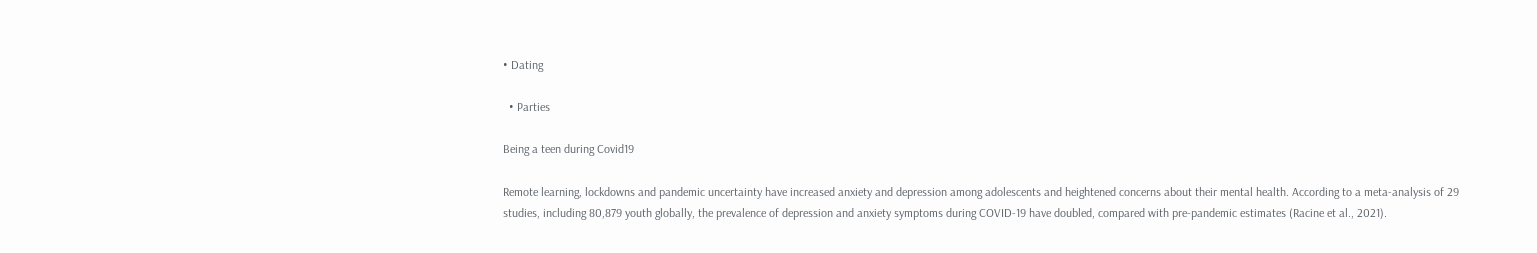• Dating

  • Parties

Being a teen during Covid19

Remote learning, lockdowns and pandemic uncertainty have increased anxiety and depression among adolescents and heightened concerns about their mental health. According to a meta-analysis of 29 studies, including 80,879 youth globally, the prevalence of depression and anxiety symptoms during COVID-19 have doubled, compared with pre-pandemic estimates (Racine et al., 2021).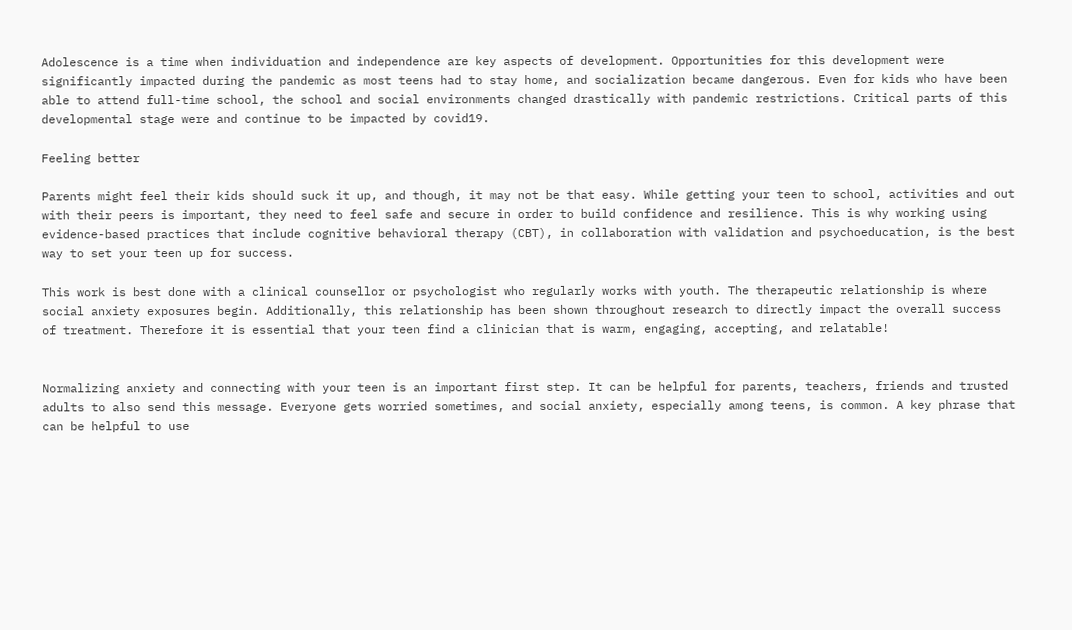Adolescence is a time when individuation and independence are key aspects of development. Opportunities for this development were significantly impacted during the pandemic as most teens had to stay home, and socialization became dangerous. Even for kids who have been able to attend full-time school, the school and social environments changed drastically with pandemic restrictions. Critical parts of this developmental stage were and continue to be impacted by covid19.

Feeling better

Parents might feel their kids should suck it up, and though, it may not be that easy. While getting your teen to school, activities and out with their peers is important, they need to feel safe and secure in order to build confidence and resilience. This is why working using evidence-based practices that include cognitive behavioral therapy (CBT), in collaboration with validation and psychoeducation, is the best way to set your teen up for success.

This work is best done with a clinical counsellor or psychologist who regularly works with youth. The therapeutic relationship is where social anxiety exposures begin. Additionally, this relationship has been shown throughout research to directly impact the overall success of treatment. Therefore it is essential that your teen find a clinician that is warm, engaging, accepting, and relatable!


Normalizing anxiety and connecting with your teen is an important first step. It can be helpful for parents, teachers, friends and trusted adults to also send this message. Everyone gets worried sometimes, and social anxiety, especially among teens, is common. A key phrase that can be helpful to use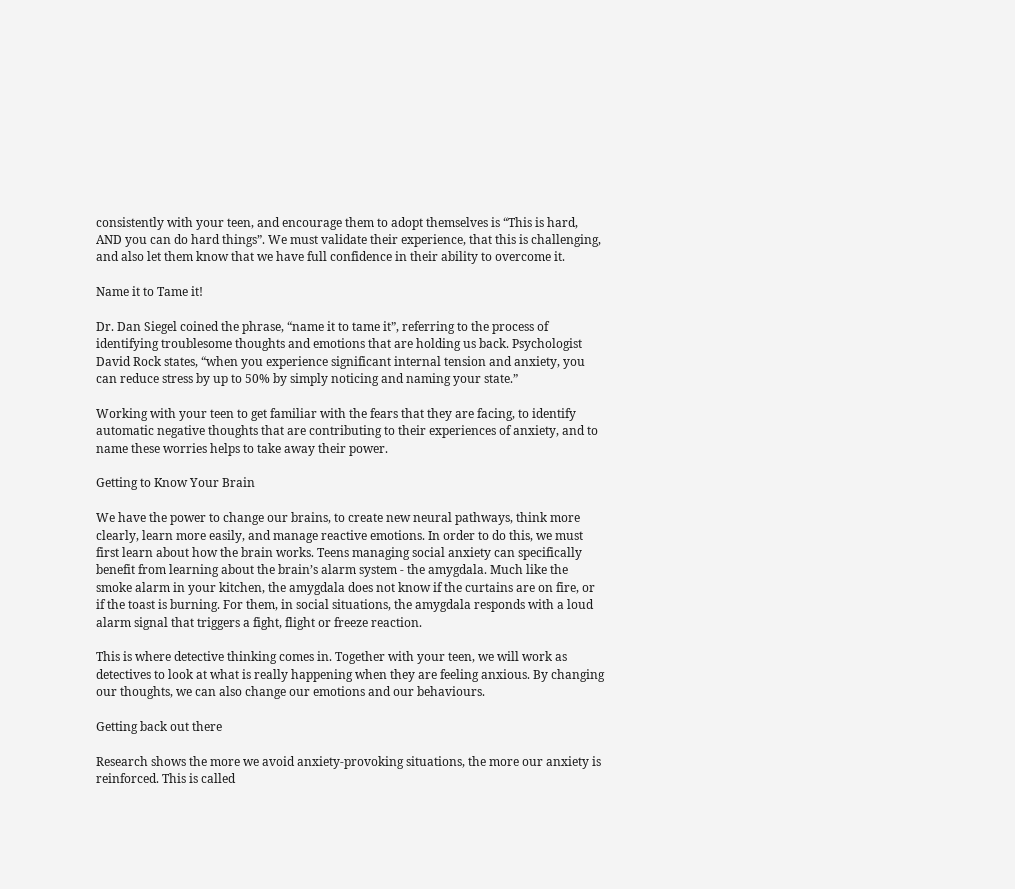consistently with your teen, and encourage them to adopt themselves is “This is hard, AND you can do hard things”. We must validate their experience, that this is challenging, and also let them know that we have full confidence in their ability to overcome it.

Name it to Tame it!

Dr. Dan Siegel coined the phrase, “name it to tame it”, referring to the process of identifying troublesome thoughts and emotions that are holding us back. Psychologist David Rock states, “when you experience significant internal tension and anxiety, you can reduce stress by up to 50% by simply noticing and naming your state.”

Working with your teen to get familiar with the fears that they are facing, to identify automatic negative thoughts that are contributing to their experiences of anxiety, and to name these worries helps to take away their power.

Getting to Know Your Brain

We have the power to change our brains, to create new neural pathways, think more clearly, learn more easily, and manage reactive emotions. In order to do this, we must first learn about how the brain works. Teens managing social anxiety can specifically benefit from learning about the brain’s alarm system - the amygdala. Much like the smoke alarm in your kitchen, the amygdala does not know if the curtains are on fire, or if the toast is burning. For them, in social situations, the amygdala responds with a loud alarm signal that triggers a fight, flight or freeze reaction.

This is where detective thinking comes in. Together with your teen, we will work as detectives to look at what is really happening when they are feeling anxious. By changing our thoughts, we can also change our emotions and our behaviours.

Getting back out there

Research shows the more we avoid anxiety-provoking situations, the more our anxiety is reinforced. This is called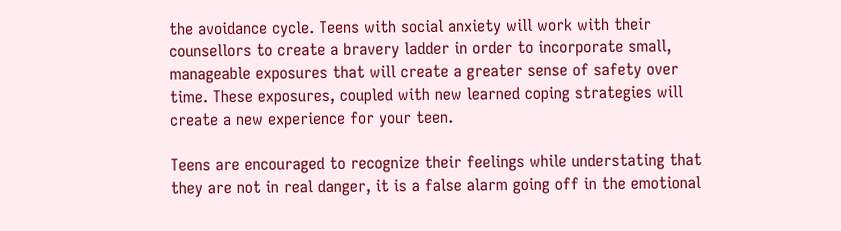the avoidance cycle. Teens with social anxiety will work with their counsellors to create a bravery ladder in order to incorporate small, manageable exposures that will create a greater sense of safety over time. These exposures, coupled with new learned coping strategies will create a new experience for your teen.

Teens are encouraged to recognize their feelings while understating that they are not in real danger, it is a false alarm going off in the emotional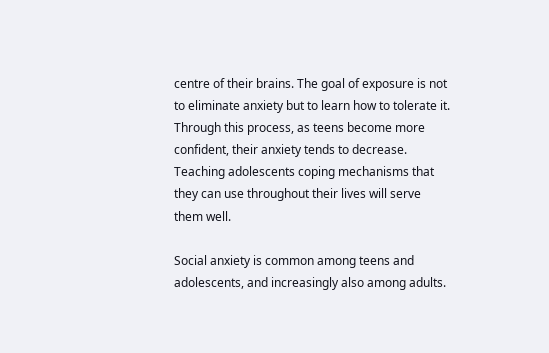centre of their brains. The goal of exposure is not to eliminate anxiety but to learn how to tolerate it. Through this process, as teens become more confident, their anxiety tends to decrease. Teaching adolescents coping mechanisms that they can use throughout their lives will serve them well.

Social anxiety is common among teens and adolescents, and increasingly also among adults.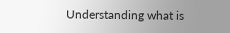Understanding what is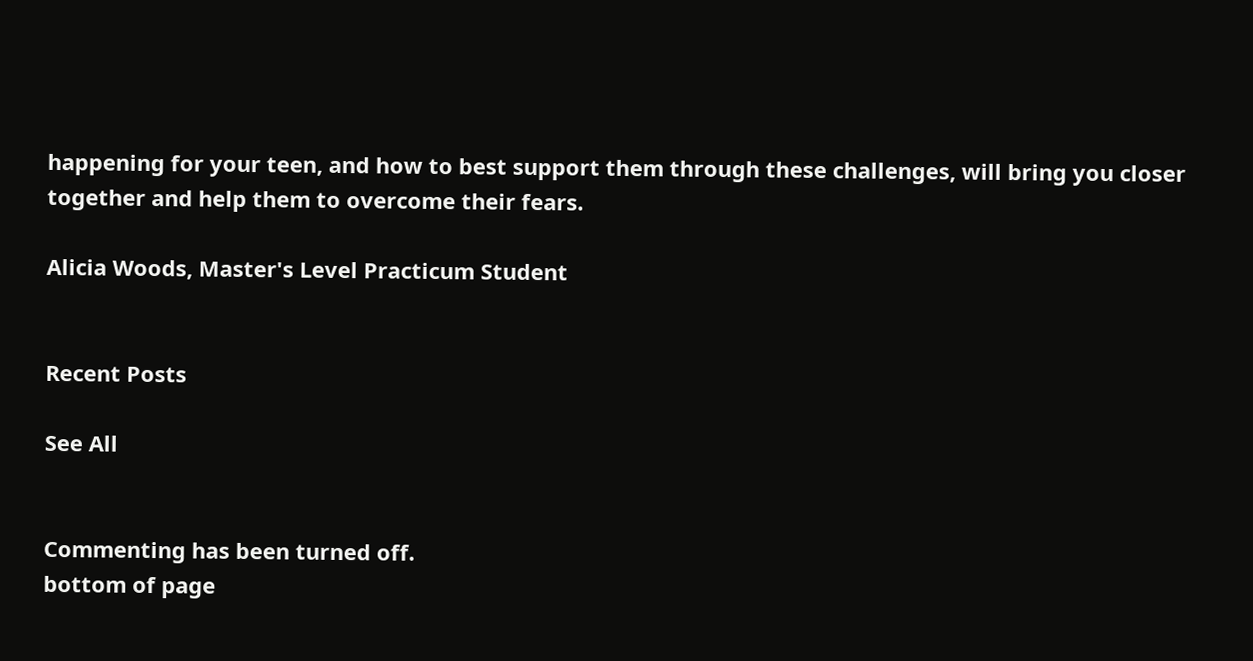happening for your teen, and how to best support them through these challenges, will bring you closer together and help them to overcome their fears.

Alicia Woods, Master's Level Practicum Student


Recent Posts

See All


Commenting has been turned off.
bottom of page